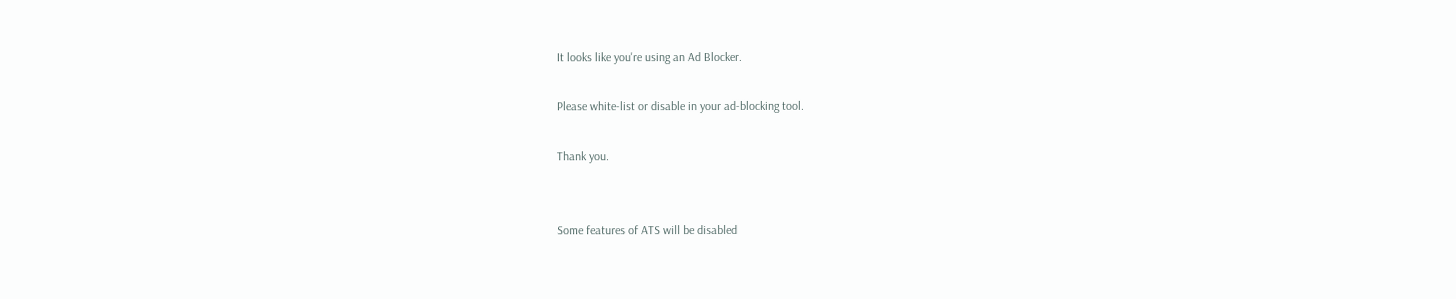It looks like you're using an Ad Blocker.

Please white-list or disable in your ad-blocking tool.

Thank you.


Some features of ATS will be disabled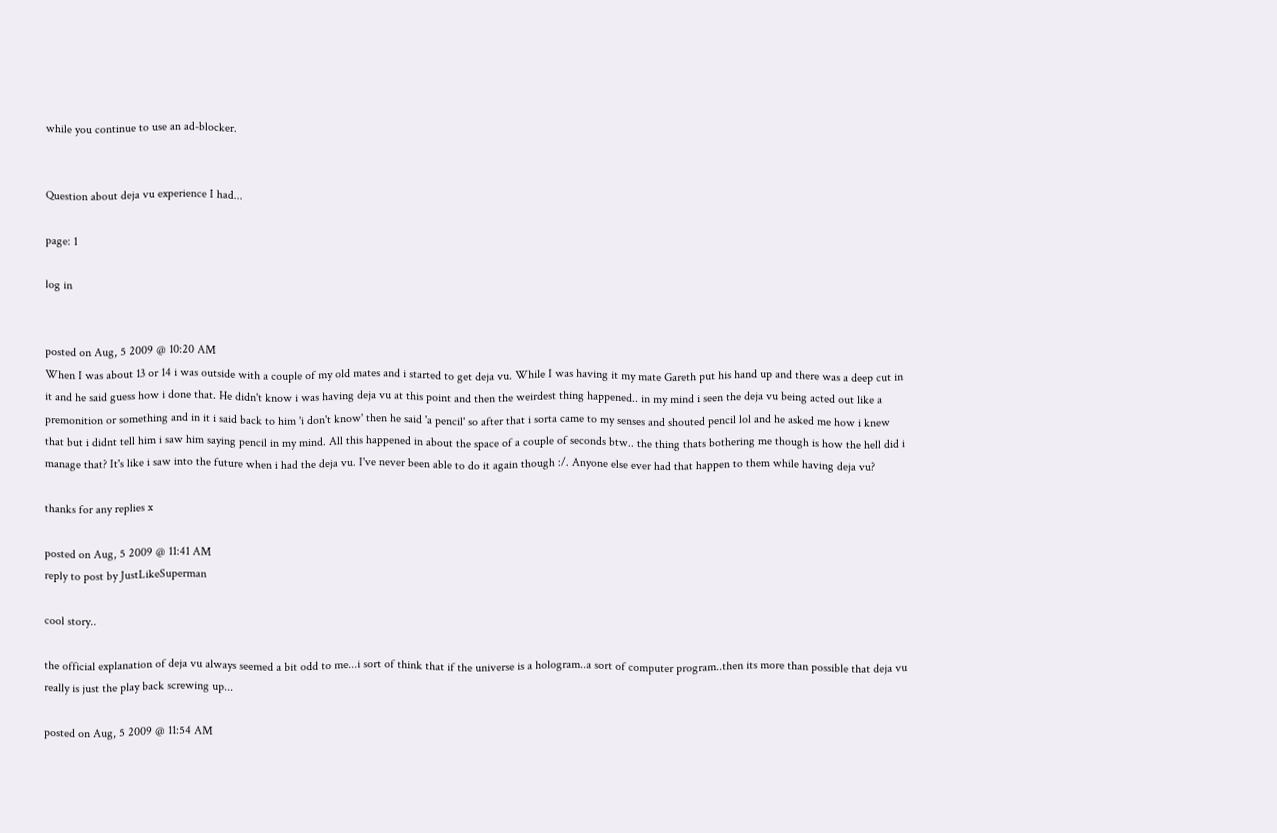while you continue to use an ad-blocker.


Question about deja vu experience I had...

page: 1

log in


posted on Aug, 5 2009 @ 10:20 AM
When I was about 13 or 14 i was outside with a couple of my old mates and i started to get deja vu. While I was having it my mate Gareth put his hand up and there was a deep cut in it and he said guess how i done that. He didn't know i was having deja vu at this point and then the weirdest thing happened.. in my mind i seen the deja vu being acted out like a premonition or something and in it i said back to him 'i don't know' then he said 'a pencil' so after that i sorta came to my senses and shouted pencil lol and he asked me how i knew that but i didnt tell him i saw him saying pencil in my mind. All this happened in about the space of a couple of seconds btw.. the thing thats bothering me though is how the hell did i manage that? It's like i saw into the future when i had the deja vu. I've never been able to do it again though :/. Anyone else ever had that happen to them while having deja vu?

thanks for any replies x

posted on Aug, 5 2009 @ 11:41 AM
reply to post by JustLikeSuperman

cool story..

the official explanation of deja vu always seemed a bit odd to me...i sort of think that if the universe is a hologram..a sort of computer program..then its more than possible that deja vu really is just the play back screwing up...

posted on Aug, 5 2009 @ 11:54 AM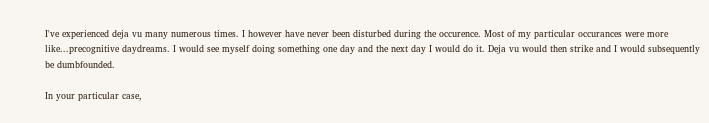I've experienced deja vu many numerous times. I however have never been disturbed during the occurence. Most of my particular occurances were more like...precognitive daydreams. I would see myself doing something one day and the next day I would do it. Deja vu would then strike and I would subsequently be dumbfounded.

In your particular case,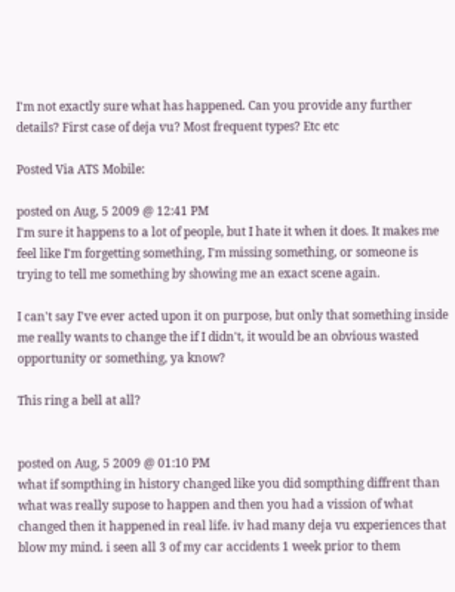I'm not exactly sure what has happened. Can you provide any further details? First case of deja vu? Most frequent types? Etc etc

Posted Via ATS Mobile:

posted on Aug, 5 2009 @ 12:41 PM
I'm sure it happens to a lot of people, but I hate it when it does. It makes me feel like I'm forgetting something, I'm missing something, or someone is trying to tell me something by showing me an exact scene again.

I can't say I've ever acted upon it on purpose, but only that something inside me really wants to change the if I didn't, it would be an obvious wasted opportunity or something, ya know?

This ring a bell at all?


posted on Aug, 5 2009 @ 01:10 PM
what if sompthing in history changed like you did sompthing diffrent than what was really supose to happen and then you had a vission of what changed then it happened in real life. iv had many deja vu experiences that blow my mind. i seen all 3 of my car accidents 1 week prior to them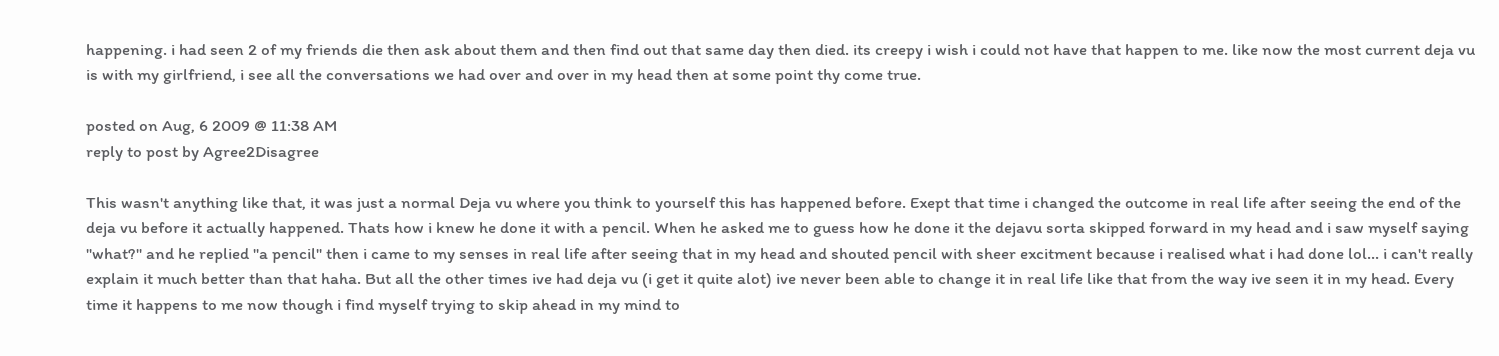happening. i had seen 2 of my friends die then ask about them and then find out that same day then died. its creepy i wish i could not have that happen to me. like now the most current deja vu is with my girlfriend, i see all the conversations we had over and over in my head then at some point thy come true.

posted on Aug, 6 2009 @ 11:38 AM
reply to post by Agree2Disagree

This wasn't anything like that, it was just a normal Deja vu where you think to yourself this has happened before. Exept that time i changed the outcome in real life after seeing the end of the deja vu before it actually happened. Thats how i knew he done it with a pencil. When he asked me to guess how he done it the dejavu sorta skipped forward in my head and i saw myself saying "what?" and he replied "a pencil" then i came to my senses in real life after seeing that in my head and shouted pencil with sheer excitment because i realised what i had done lol... i can't really explain it much better than that haha. But all the other times ive had deja vu (i get it quite alot) ive never been able to change it in real life like that from the way ive seen it in my head. Every time it happens to me now though i find myself trying to skip ahead in my mind to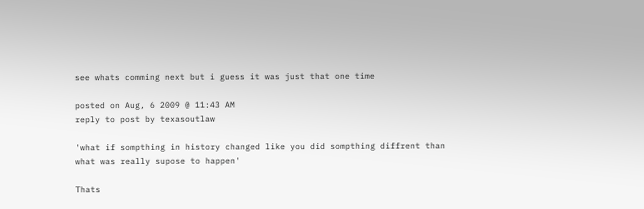see whats comming next but i guess it was just that one time

posted on Aug, 6 2009 @ 11:43 AM
reply to post by texasoutlaw

'what if sompthing in history changed like you did sompthing diffrent than what was really supose to happen'

Thats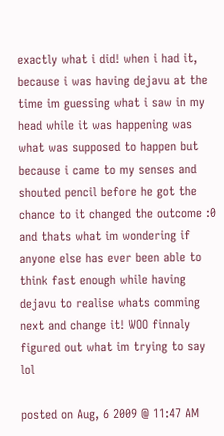exactly what i did! when i had it, because i was having dejavu at the time im guessing what i saw in my head while it was happening was what was supposed to happen but because i came to my senses and shouted pencil before he got the chance to it changed the outcome :0 and thats what im wondering if anyone else has ever been able to think fast enough while having dejavu to realise whats comming next and change it! WOO finnaly figured out what im trying to say lol

posted on Aug, 6 2009 @ 11:47 AM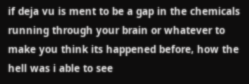if deja vu is ment to be a gap in the chemicals running through your brain or whatever to make you think its happened before, how the hell was i able to see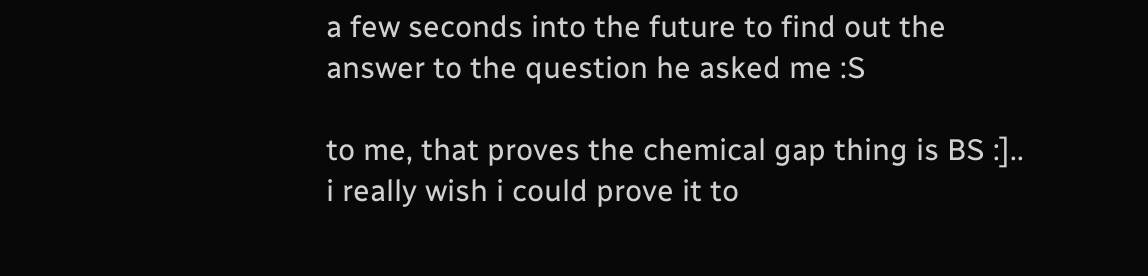a few seconds into the future to find out the answer to the question he asked me :S

to me, that proves the chemical gap thing is BS :].. i really wish i could prove it to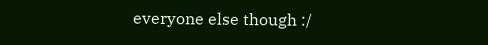everyone else though :/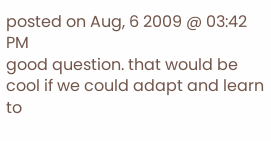posted on Aug, 6 2009 @ 03:42 PM
good question. that would be cool if we could adapt and learn to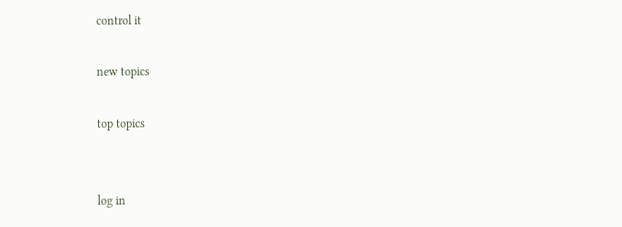control it

new topics

top topics


log in